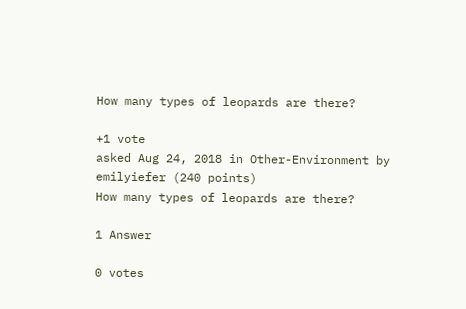How many types of leopards are there?

+1 vote
asked Aug 24, 2018 in Other-Environment by emilyiefer (240 points)
How many types of leopards are there?

1 Answer

0 votes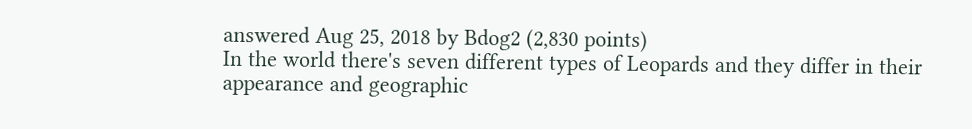answered Aug 25, 2018 by Bdog2 (2,830 points)
In the world there's seven different types of Leopards and they differ in their appearance and geographic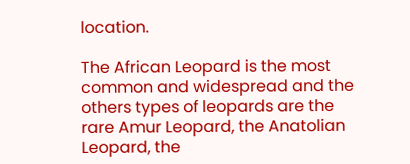location.

The African Leopard is the most common and widespread and the others types of leopards are the rare Amur Leopard, the Anatolian Leopard, the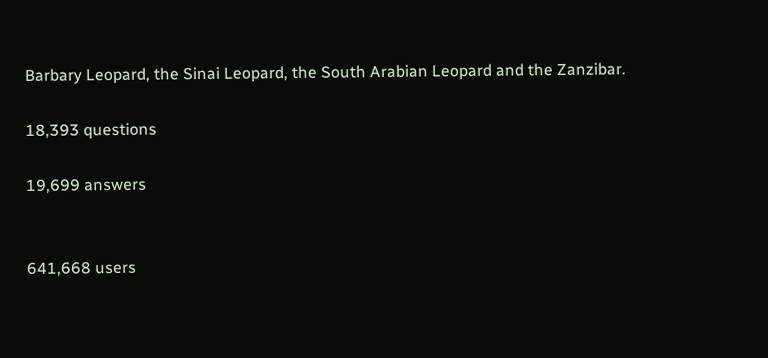Barbary Leopard, the Sinai Leopard, the South Arabian Leopard and the Zanzibar.

18,393 questions

19,699 answers


641,668 users